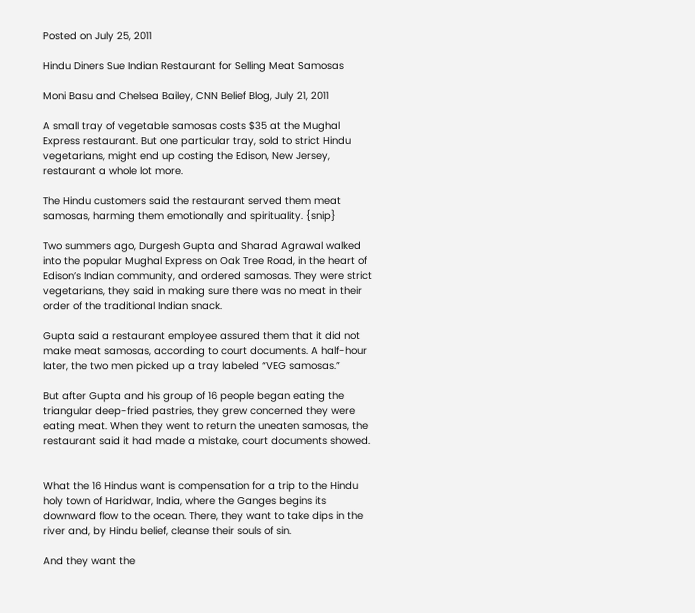Posted on July 25, 2011

Hindu Diners Sue Indian Restaurant for Selling Meat Samosas

Moni Basu and Chelsea Bailey, CNN Belief Blog, July 21, 2011

A small tray of vegetable samosas costs $35 at the Mughal Express restaurant. But one particular tray, sold to strict Hindu vegetarians, might end up costing the Edison, New Jersey, restaurant a whole lot more.

The Hindu customers said the restaurant served them meat samosas, harming them emotionally and spirituality. {snip}

Two summers ago, Durgesh Gupta and Sharad Agrawal walked into the popular Mughal Express on Oak Tree Road, in the heart of Edison’s Indian community, and ordered samosas. They were strict vegetarians, they said in making sure there was no meat in their order of the traditional Indian snack.

Gupta said a restaurant employee assured them that it did not make meat samosas, according to court documents. A half-hour later, the two men picked up a tray labeled “VEG samosas.”

But after Gupta and his group of 16 people began eating the triangular deep-fried pastries, they grew concerned they were eating meat. When they went to return the uneaten samosas, the restaurant said it had made a mistake, court documents showed.


What the 16 Hindus want is compensation for a trip to the Hindu holy town of Haridwar, India, where the Ganges begins its downward flow to the ocean. There, they want to take dips in the river and, by Hindu belief, cleanse their souls of sin.

And they want the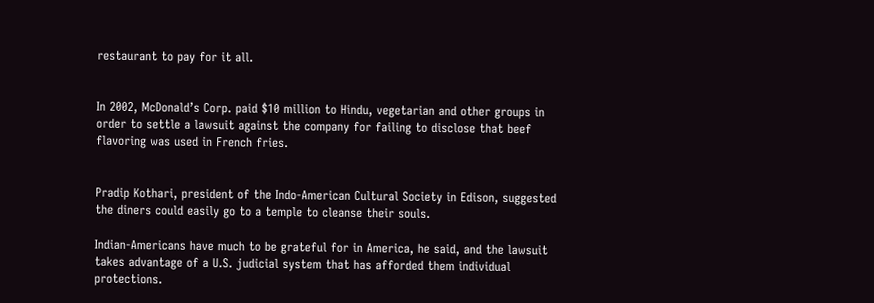restaurant to pay for it all.


In 2002, McDonald’s Corp. paid $10 million to Hindu, vegetarian and other groups in order to settle a lawsuit against the company for failing to disclose that beef flavoring was used in French fries.


Pradip Kothari, president of the Indo-American Cultural Society in Edison, suggested the diners could easily go to a temple to cleanse their souls.

Indian-Americans have much to be grateful for in America, he said, and the lawsuit takes advantage of a U.S. judicial system that has afforded them individual protections.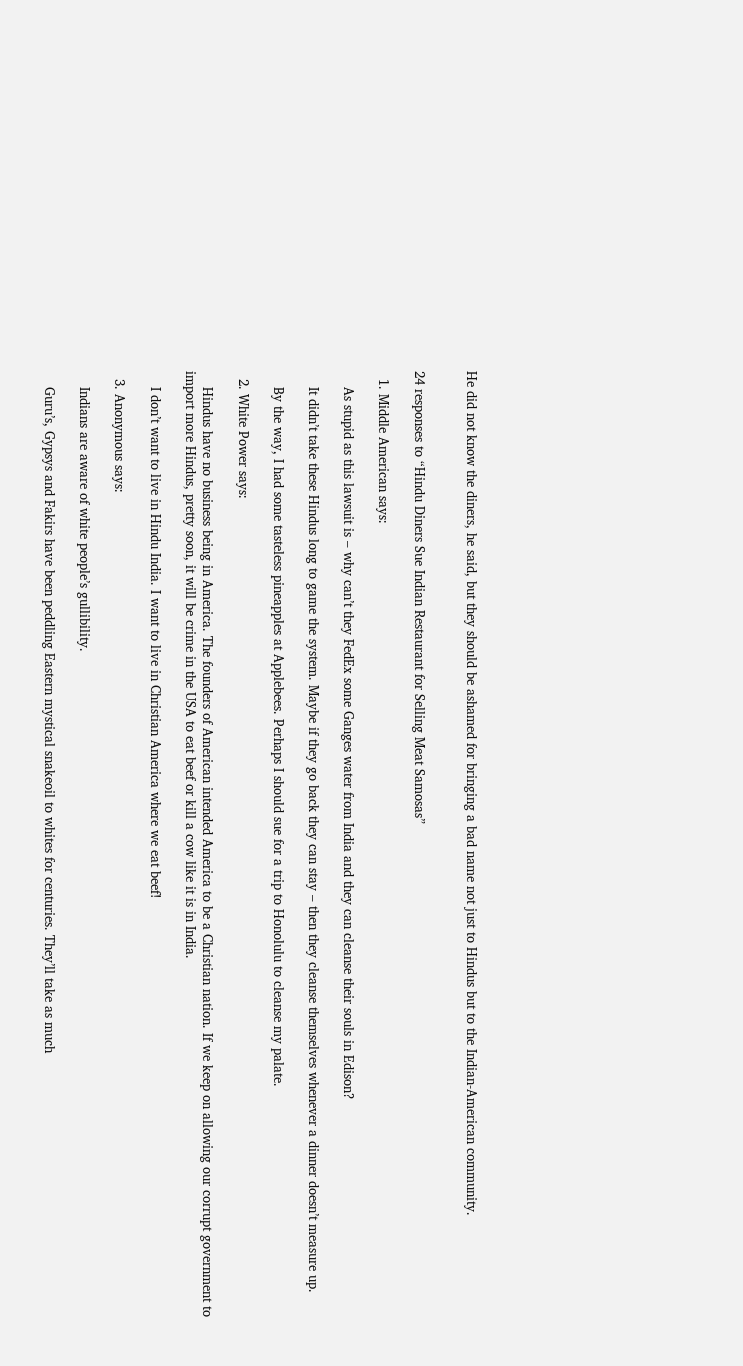He did not know the diners, he said, but they should be ashamed for bringing a bad name not just to Hindus but to the Indian-American community.


24 responses to “Hindu Diners Sue Indian Restaurant for Selling Meat Samosas”

  1. Middle American says:

    As stupid as this lawsuit is – why can’t they FedEx some Ganges water from India and they can cleanse their souls in Edison?

    It didn’t take these Hindus long to game the system. Maybe if they go back they can stay – then they cleanse themselves whenever a dinner doesn’t measure up.

    By the way, I had some tasteless pineapples at Applebees. Perhaps I should sue for a trip to Honolulu to cleanse my palate.

  2. White Power says:

    Hindus have no business being in America. The founders of American intended America to be a Christian nation. If we keep on allowing our corrupt government to import more Hindus, pretty soon, it will be crime in the USA to eat beef or kill a cow like it is in India.

    I don’t want to live in Hindu India. I want to live in Christian America where we eat beef!

  3. Anonymous says:

    Indians are aware of white people’s gullibility.

    Guru’s, Gypsys and Fakirs have been peddling Eastern mystical snakeoil to whites for centuries. They’ll take as much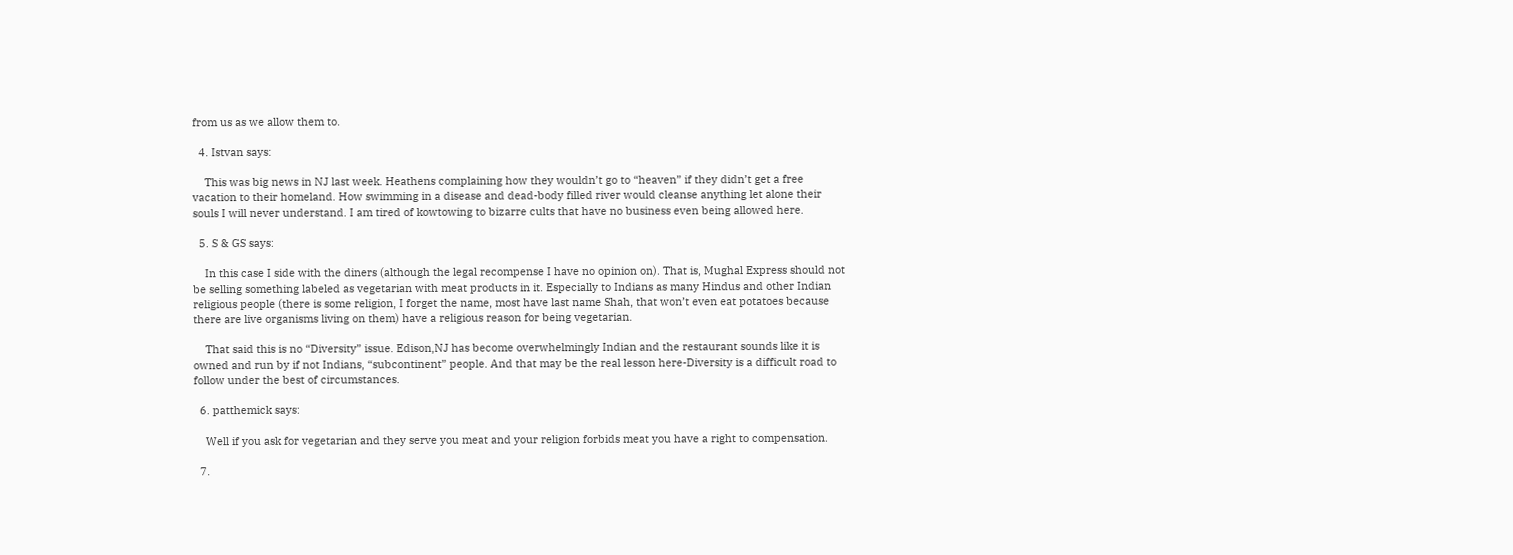from us as we allow them to.

  4. Istvan says:

    This was big news in NJ last week. Heathens complaining how they wouldn’t go to “heaven” if they didn’t get a free vacation to their homeland. How swimming in a disease and dead-body filled river would cleanse anything let alone their souls I will never understand. I am tired of kowtowing to bizarre cults that have no business even being allowed here.

  5. S & GS says:

    In this case I side with the diners (although the legal recompense I have no opinion on). That is, Mughal Express should not be selling something labeled as vegetarian with meat products in it. Especially to Indians as many Hindus and other Indian religious people (there is some religion, I forget the name, most have last name Shah, that won’t even eat potatoes because there are live organisms living on them) have a religious reason for being vegetarian.

    That said this is no “Diversity” issue. Edison,NJ has become overwhelmingly Indian and the restaurant sounds like it is owned and run by if not Indians, “subcontinent” people. And that may be the real lesson here-Diversity is a difficult road to follow under the best of circumstances.

  6. patthemick says:

    Well if you ask for vegetarian and they serve you meat and your religion forbids meat you have a right to compensation.

  7.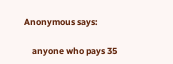Anonymous says:

    anyone who pays 35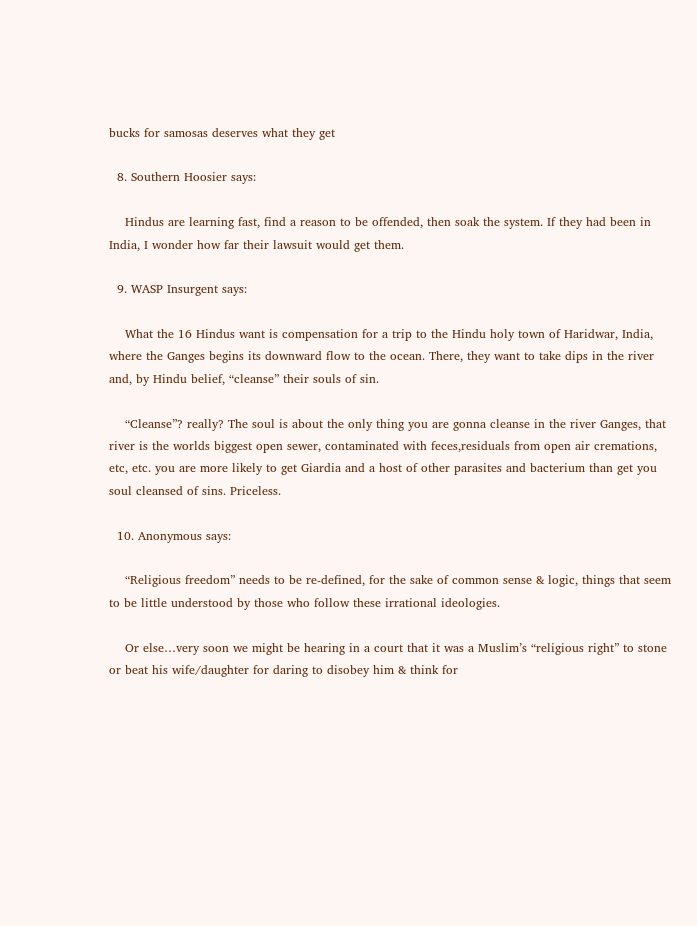bucks for samosas deserves what they get

  8. Southern Hoosier says:

    Hindus are learning fast, find a reason to be offended, then soak the system. If they had been in India, I wonder how far their lawsuit would get them.

  9. WASP Insurgent says:

    What the 16 Hindus want is compensation for a trip to the Hindu holy town of Haridwar, India, where the Ganges begins its downward flow to the ocean. There, they want to take dips in the river and, by Hindu belief, “cleanse” their souls of sin.

    “Cleanse”? really? The soul is about the only thing you are gonna cleanse in the river Ganges, that river is the worlds biggest open sewer, contaminated with feces,residuals from open air cremations, etc, etc. you are more likely to get Giardia and a host of other parasites and bacterium than get you soul cleansed of sins. Priceless.

  10. Anonymous says:

    “Religious freedom” needs to be re-defined, for the sake of common sense & logic, things that seem to be little understood by those who follow these irrational ideologies.

    Or else…very soon we might be hearing in a court that it was a Muslim’s “religious right” to stone or beat his wife/daughter for daring to disobey him & think for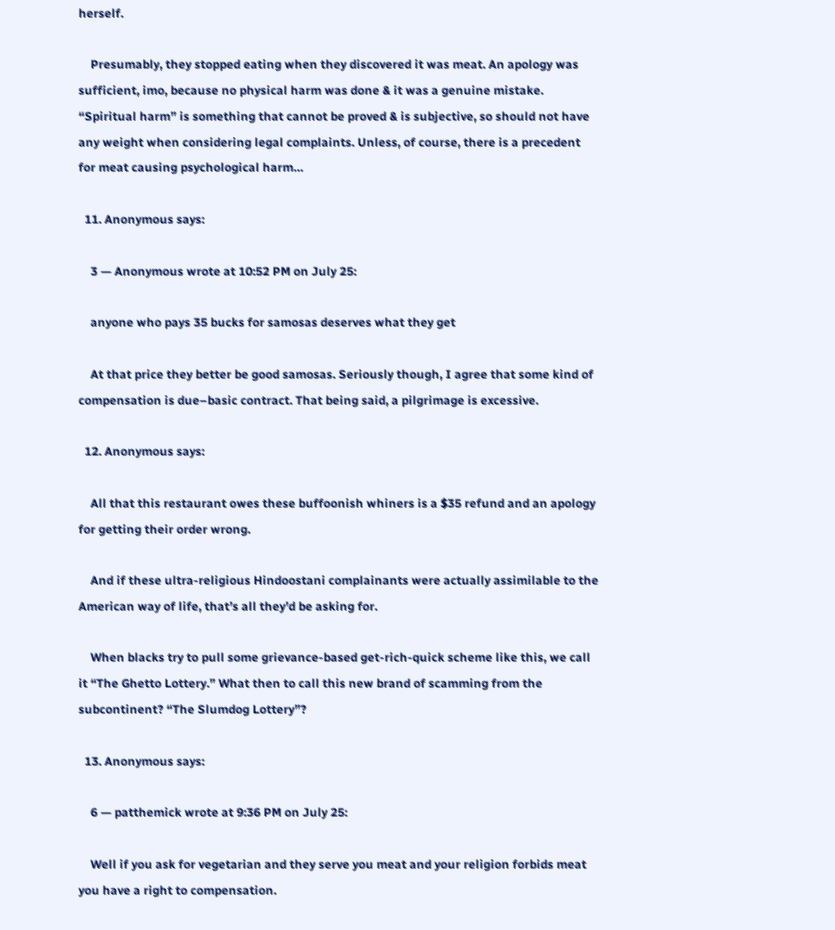herself.

    Presumably, they stopped eating when they discovered it was meat. An apology was sufficient, imo, because no physical harm was done & it was a genuine mistake. “Spiritual harm” is something that cannot be proved & is subjective, so should not have any weight when considering legal complaints. Unless, of course, there is a precedent for meat causing psychological harm…

  11. Anonymous says:

    3 — Anonymous wrote at 10:52 PM on July 25:

    anyone who pays 35 bucks for samosas deserves what they get

    At that price they better be good samosas. Seriously though, I agree that some kind of compensation is due–basic contract. That being said, a pilgrimage is excessive.

  12. Anonymous says:

    All that this restaurant owes these buffoonish whiners is a $35 refund and an apology for getting their order wrong.

    And if these ultra-religious Hindoostani complainants were actually assimilable to the American way of life, that’s all they’d be asking for.

    When blacks try to pull some grievance-based get-rich-quick scheme like this, we call it “The Ghetto Lottery.” What then to call this new brand of scamming from the subcontinent? “The Slumdog Lottery”?

  13. Anonymous says:

    6 — patthemick wrote at 9:36 PM on July 25:

    Well if you ask for vegetarian and they serve you meat and your religion forbids meat you have a right to compensation.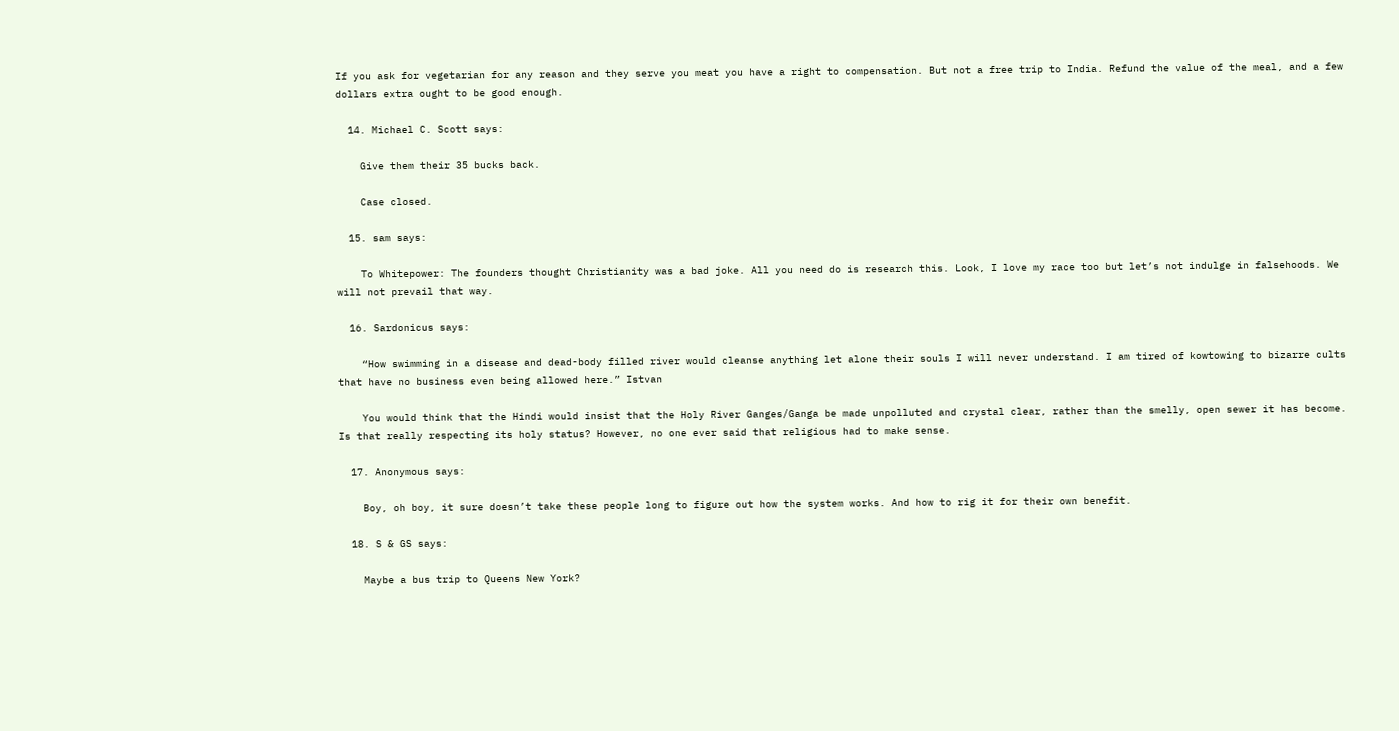If you ask for vegetarian for any reason and they serve you meat you have a right to compensation. But not a free trip to India. Refund the value of the meal, and a few dollars extra ought to be good enough.

  14. Michael C. Scott says:

    Give them their 35 bucks back.

    Case closed.

  15. sam says:

    To Whitepower: The founders thought Christianity was a bad joke. All you need do is research this. Look, I love my race too but let’s not indulge in falsehoods. We will not prevail that way.

  16. Sardonicus says:

    “How swimming in a disease and dead-body filled river would cleanse anything let alone their souls I will never understand. I am tired of kowtowing to bizarre cults that have no business even being allowed here.” Istvan

    You would think that the Hindi would insist that the Holy River Ganges/Ganga be made unpolluted and crystal clear, rather than the smelly, open sewer it has become. Is that really respecting its holy status? However, no one ever said that religious had to make sense.

  17. Anonymous says:

    Boy, oh boy, it sure doesn’t take these people long to figure out how the system works. And how to rig it for their own benefit.

  18. S & GS says:

    Maybe a bus trip to Queens New York?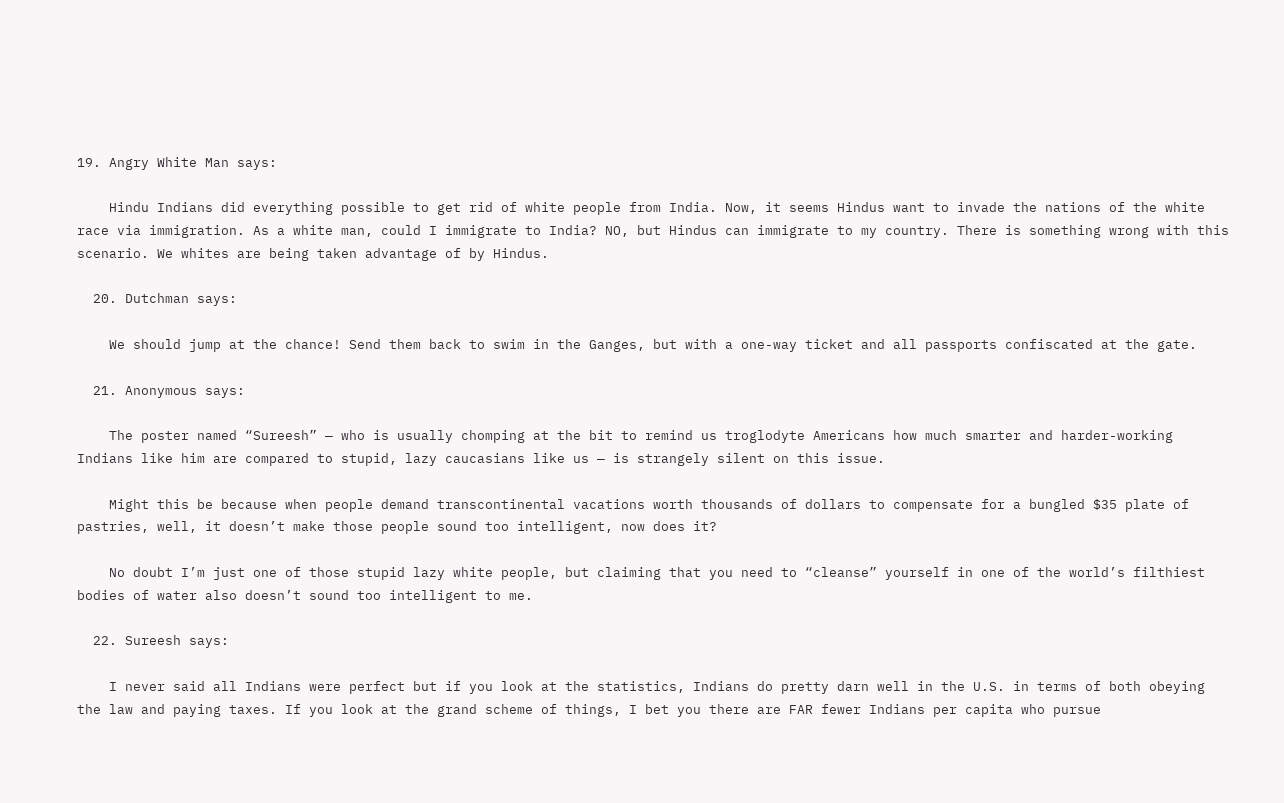19. Angry White Man says:

    Hindu Indians did everything possible to get rid of white people from India. Now, it seems Hindus want to invade the nations of the white race via immigration. As a white man, could I immigrate to India? NO, but Hindus can immigrate to my country. There is something wrong with this scenario. We whites are being taken advantage of by Hindus.

  20. Dutchman says:

    We should jump at the chance! Send them back to swim in the Ganges, but with a one-way ticket and all passports confiscated at the gate.

  21. Anonymous says:

    The poster named “Sureesh” — who is usually chomping at the bit to remind us troglodyte Americans how much smarter and harder-working Indians like him are compared to stupid, lazy caucasians like us — is strangely silent on this issue.

    Might this be because when people demand transcontinental vacations worth thousands of dollars to compensate for a bungled $35 plate of pastries, well, it doesn’t make those people sound too intelligent, now does it?

    No doubt I’m just one of those stupid lazy white people, but claiming that you need to “cleanse” yourself in one of the world’s filthiest bodies of water also doesn’t sound too intelligent to me.

  22. Sureesh says:

    I never said all Indians were perfect but if you look at the statistics, Indians do pretty darn well in the U.S. in terms of both obeying the law and paying taxes. If you look at the grand scheme of things, I bet you there are FAR fewer Indians per capita who pursue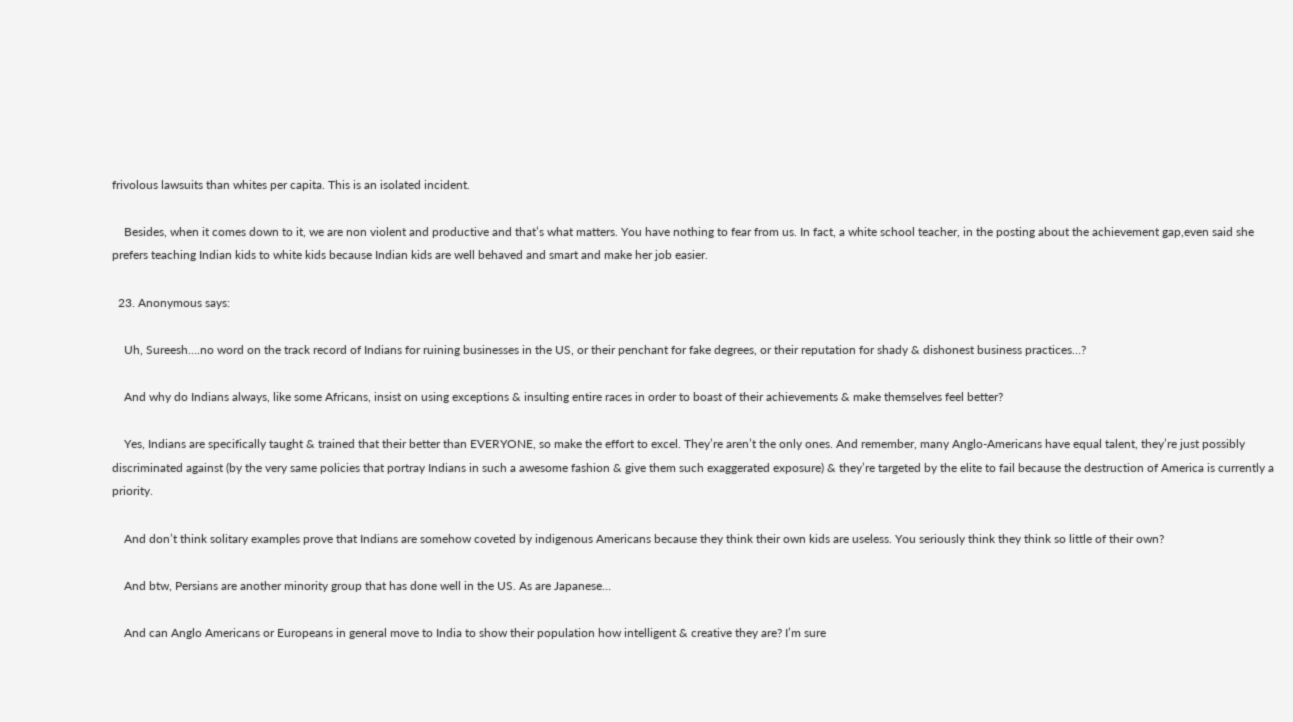frivolous lawsuits than whites per capita. This is an isolated incident.

    Besides, when it comes down to it, we are non violent and productive and that’s what matters. You have nothing to fear from us. In fact, a white school teacher, in the posting about the achievement gap,even said she prefers teaching Indian kids to white kids because Indian kids are well behaved and smart and make her job easier.

  23. Anonymous says:

    Uh, Sureesh….no word on the track record of Indians for ruining businesses in the US, or their penchant for fake degrees, or their reputation for shady & dishonest business practices…?

    And why do Indians always, like some Africans, insist on using exceptions & insulting entire races in order to boast of their achievements & make themselves feel better?

    Yes, Indians are specifically taught & trained that their better than EVERYONE, so make the effort to excel. They’re aren’t the only ones. And remember, many Anglo-Americans have equal talent, they’re just possibly discriminated against (by the very same policies that portray Indians in such a awesome fashion & give them such exaggerated exposure) & they’re targeted by the elite to fail because the destruction of America is currently a priority.

    And don’t think solitary examples prove that Indians are somehow coveted by indigenous Americans because they think their own kids are useless. You seriously think they think so little of their own?

    And btw, Persians are another minority group that has done well in the US. As are Japanese…

    And can Anglo Americans or Europeans in general move to India to show their population how intelligent & creative they are? I’m sure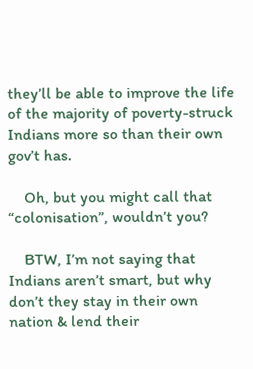they’ll be able to improve the life of the majority of poverty-struck Indians more so than their own gov’t has.

    Oh, but you might call that “colonisation”, wouldn’t you?

    BTW, I’m not saying that Indians aren’t smart, but why don’t they stay in their own nation & lend their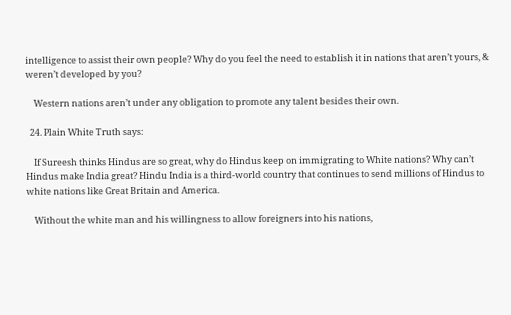intelligence to assist their own people? Why do you feel the need to establish it in nations that aren’t yours, & weren’t developed by you?

    Western nations aren’t under any obligation to promote any talent besides their own.

  24. Plain White Truth says:

    If Sureesh thinks Hindus are so great, why do Hindus keep on immigrating to White nations? Why can’t Hindus make India great? Hindu India is a third-world country that continues to send millions of Hindus to white nations like Great Britain and America.

    Without the white man and his willingness to allow foreigners into his nations,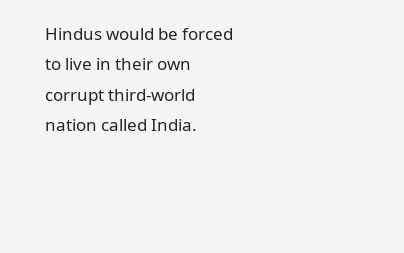Hindus would be forced to live in their own corrupt third-world nation called India.